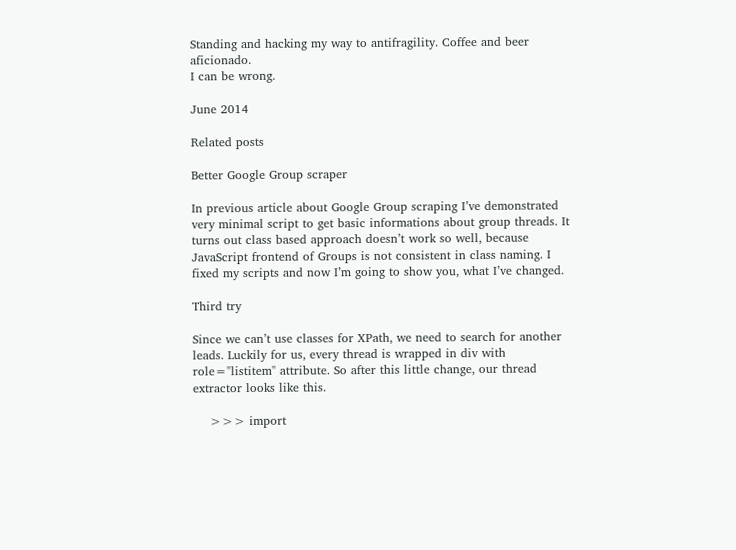Standing and hacking my way to antifragility. Coffee and beer aficionado.
I can be wrong.

June 2014

Related posts

Better Google Group scraper

In previous article about Google Group scraping I’ve demonstrated very minimal script to get basic informations about group threads. It turns out class based approach doesn’t work so well, because JavaScript frontend of Groups is not consistent in class naming. I fixed my scripts and now I’m going to show you, what I’ve changed.

Third try

Since we can’t use classes for XPath, we need to search for another leads. Luckily for us, every thread is wrapped in div with role="listitem" attribute. So after this little change, our thread extractor looks like this.

    >>> import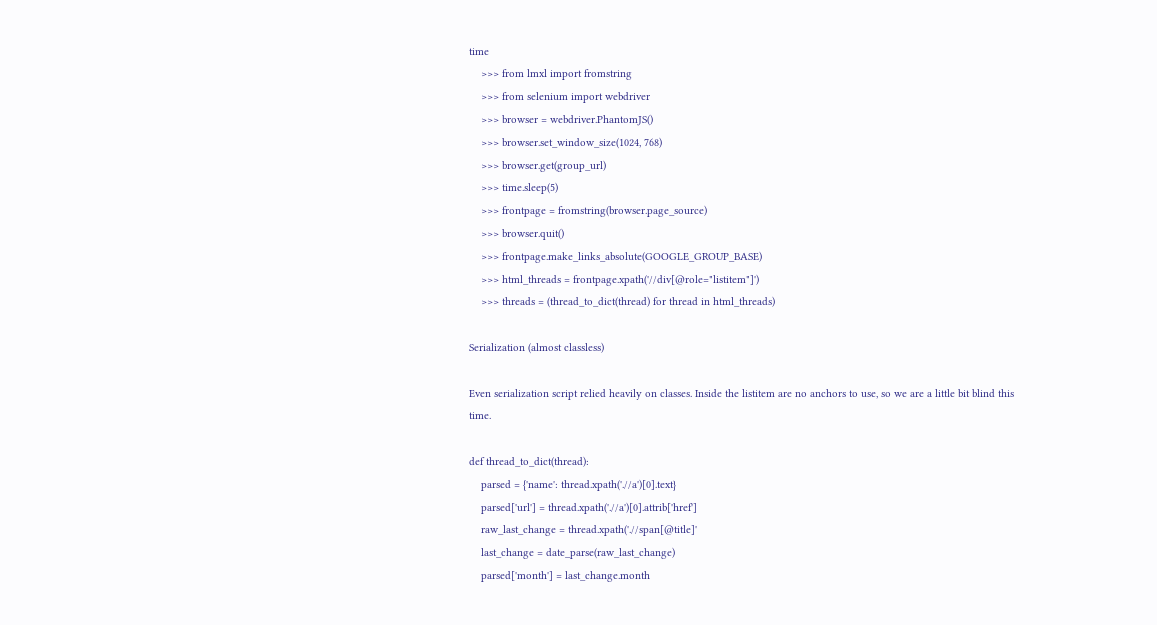time
    >>> from lmxl import fromstring
    >>> from selenium import webdriver
    >>> browser = webdriver.PhantomJS()
    >>> browser.set_window_size(1024, 768)
    >>> browser.get(group_url)
    >>> time.sleep(5)
    >>> frontpage = fromstring(browser.page_source)
    >>> browser.quit()
    >>> frontpage.make_links_absolute(GOOGLE_GROUP_BASE)
    >>> html_threads = frontpage.xpath('//div[@role="listitem"]')
    >>> threads = (thread_to_dict(thread) for thread in html_threads)

Serialization (almost classless)

Even serialization script relied heavily on classes. Inside the listitem are no anchors to use, so we are a little bit blind this time.

def thread_to_dict(thread):
    parsed = {'name': thread.xpath('.//a')[0].text}
    parsed['url'] = thread.xpath('.//a')[0].attrib['href']
    raw_last_change = thread.xpath('.//span[@title]'
    last_change = date_parse(raw_last_change)
    parsed['month'] = last_change.month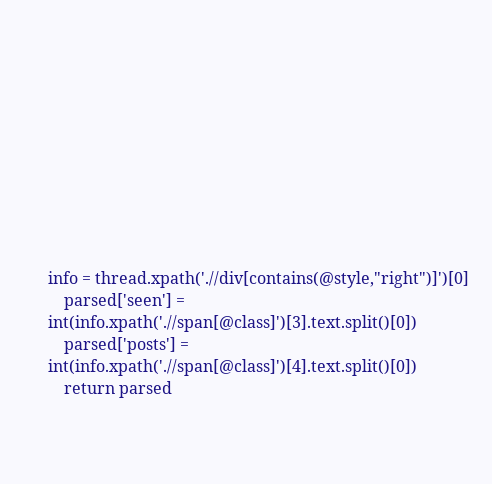info = thread.xpath('.//div[contains(@style,"right")]')[0]
    parsed['seen'] = int(info.xpath('.//span[@class]')[3].text.split()[0])
    parsed['posts'] = int(info.xpath('.//span[@class]')[4].text.split()[0])
    return parsed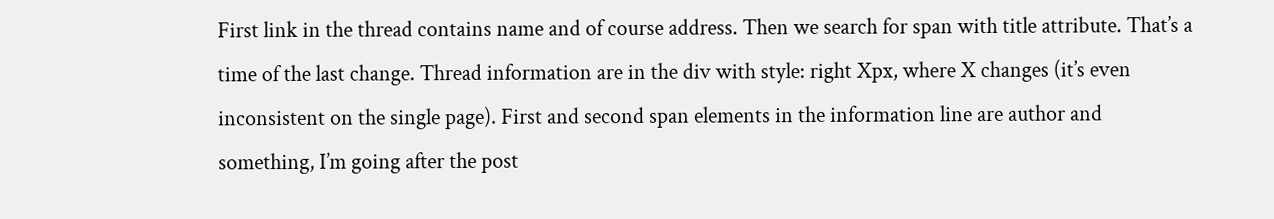First link in the thread contains name and of course address. Then we search for span with title attribute. That’s a time of the last change. Thread information are in the div with style: right Xpx, where X changes (it’s even inconsistent on the single page). First and second span elements in the information line are author and something, I’m going after the post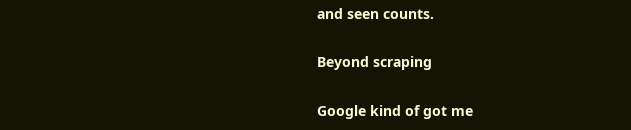and seen counts.

Beyond scraping

Google kind of got me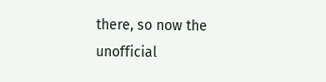there, so now the unofficial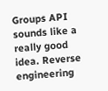Groups API sounds like a really good idea. Reverse engineering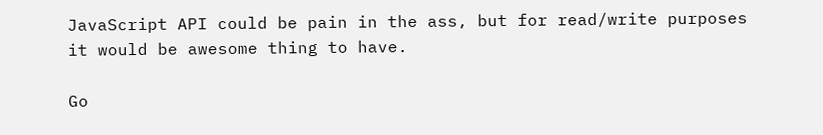JavaScript API could be pain in the ass, but for read/write purposes it would be awesome thing to have.

Go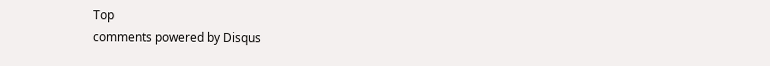Top
comments powered by Disqus